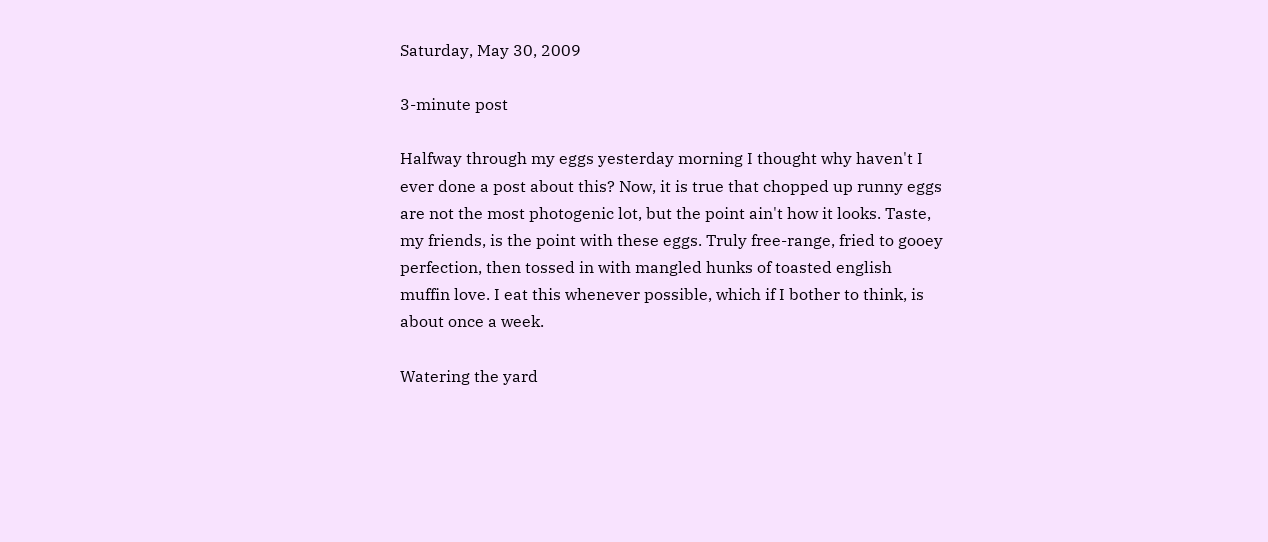Saturday, May 30, 2009

3-minute post

Halfway through my eggs yesterday morning I thought why haven't I ever done a post about this? Now, it is true that chopped up runny eggs are not the most photogenic lot, but the point ain't how it looks. Taste, my friends, is the point with these eggs. Truly free-range, fried to gooey perfection, then tossed in with mangled hunks of toasted english muffin love. I eat this whenever possible, which if I bother to think, is about once a week.

Watering the yard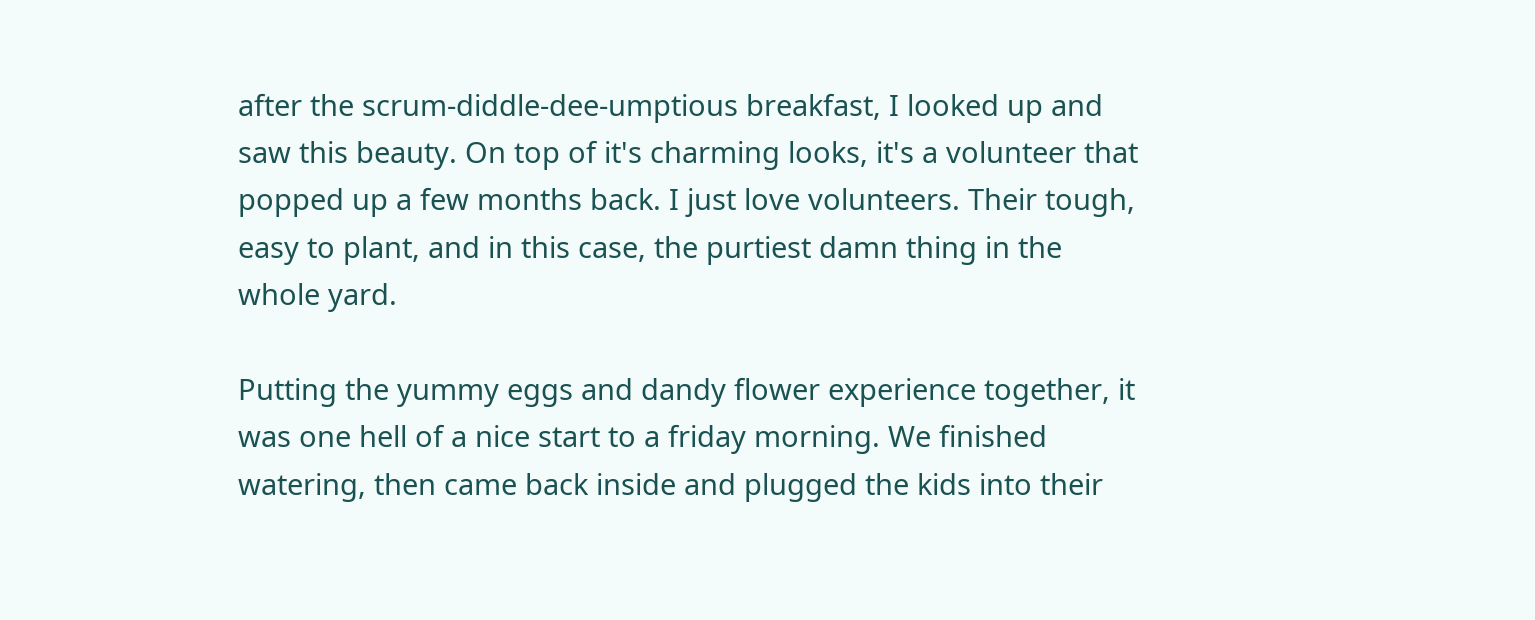after the scrum-diddle-dee-umptious breakfast, I looked up and saw this beauty. On top of it's charming looks, it's a volunteer that popped up a few months back. I just love volunteers. Their tough, easy to plant, and in this case, the purtiest damn thing in the whole yard.

Putting the yummy eggs and dandy flower experience together, it was one hell of a nice start to a friday morning. We finished watering, then came back inside and plugged the kids into their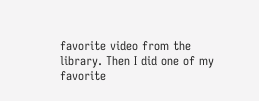favorite video from the library. Then I did one of my favorite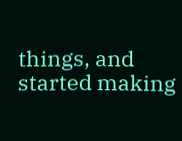things, and started making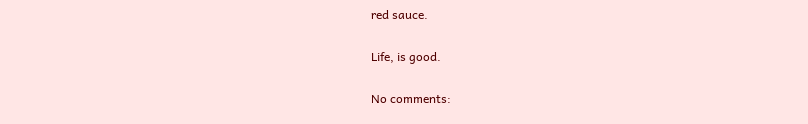red sauce.

Life, is good.

No comments: